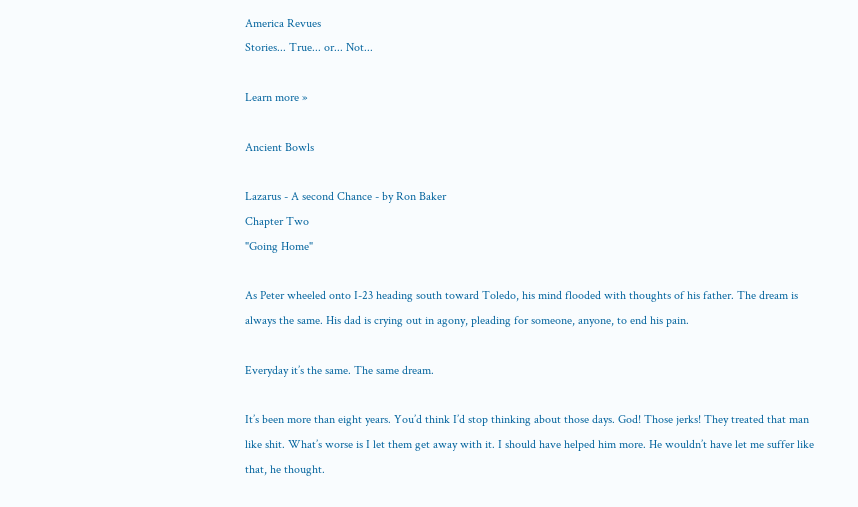America Revues
Stories... True... or... Not...

Learn more »

Ancient Bowls

Lazarus - A second Chance - by Ron Baker
Chapter Two
"Going Home"

As Peter wheeled onto I-23 heading south toward Toledo, his mind flooded with thoughts of his father. The dream is always the same. His dad is crying out in agony, pleading for someone, anyone, to end his pain.

Everyday it’s the same. The same dream.

It’s been more than eight years. You’d think I’d stop thinking about those days. God! Those jerks! They treated that man like shit. What’s worse is I let them get away with it. I should have helped him more. He wouldn’t have let me suffer like that, he thought.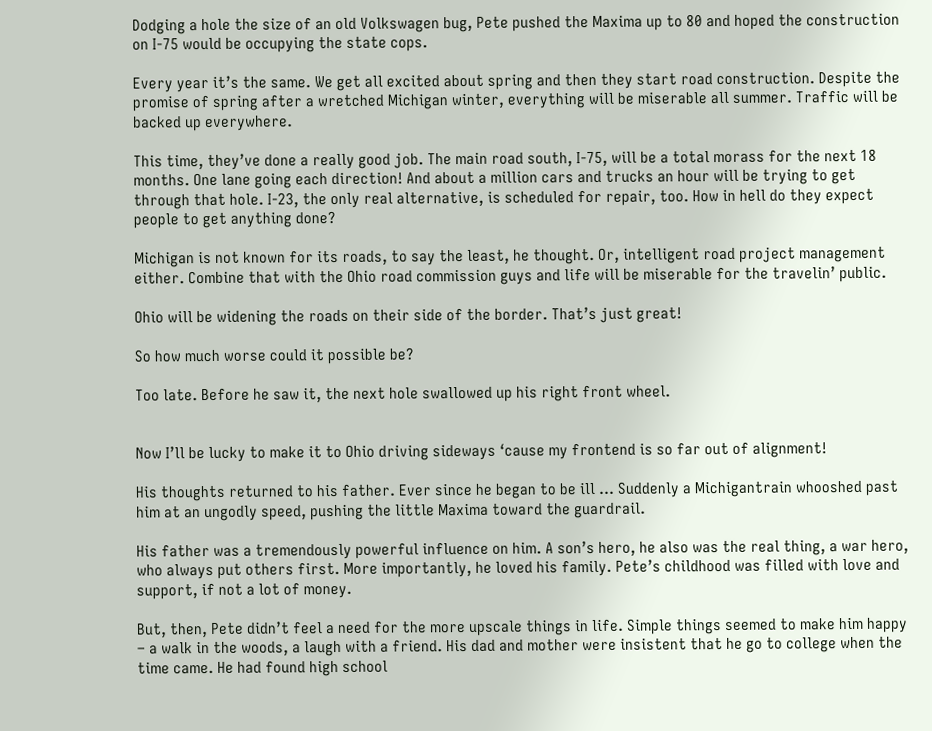Dodging a hole the size of an old Volkswagen bug, Pete pushed the Maxima up to 80 and hoped the construction on I-75 would be occupying the state cops.

Every year it’s the same. We get all excited about spring and then they start road construction. Despite the promise of spring after a wretched Michigan winter, everything will be miserable all summer. Traffic will be backed up everywhere.

This time, they’ve done a really good job. The main road south, I-75, will be a total morass for the next 18 months. One lane going each direction! And about a million cars and trucks an hour will be trying to get through that hole. I-23, the only real alternative, is scheduled for repair, too. How in hell do they expect people to get anything done?

Michigan is not known for its roads, to say the least, he thought. Or, intelligent road project management either. Combine that with the Ohio road commission guys and life will be miserable for the travelin’ public.

Ohio will be widening the roads on their side of the border. That’s just great!

So how much worse could it possible be?

Too late. Before he saw it, the next hole swallowed up his right front wheel.


Now I’ll be lucky to make it to Ohio driving sideways ‘cause my frontend is so far out of alignment!

His thoughts returned to his father. Ever since he began to be ill ... Suddenly a Michigantrain whooshed past him at an ungodly speed, pushing the little Maxima toward the guardrail.

His father was a tremendously powerful influence on him. A son’s hero, he also was the real thing, a war hero, who always put others first. More importantly, he loved his family. Pete’s childhood was filled with love and support, if not a lot of money.

But, then, Pete didn’t feel a need for the more upscale things in life. Simple things seemed to make him happy – a walk in the woods, a laugh with a friend. His dad and mother were insistent that he go to college when the time came. He had found high school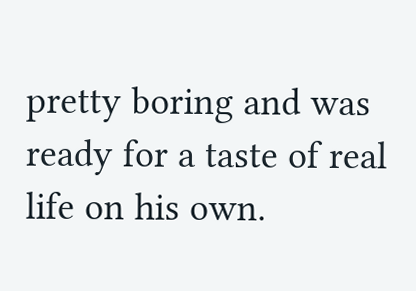pretty boring and was ready for a taste of real life on his own.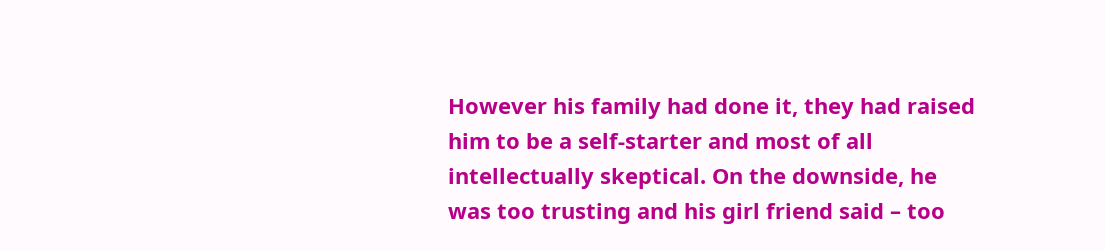However his family had done it, they had raised him to be a self-starter and most of all intellectually skeptical. On the downside, he was too trusting and his girl friend said – too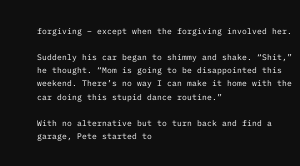forgiving – except when the forgiving involved her.

Suddenly his car began to shimmy and shake. “Shit,” he thought. “Mom is going to be disappointed this weekend. There’s no way I can make it home with the car doing this stupid dance routine.”

With no alternative but to turn back and find a garage, Pete started to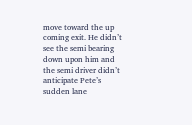move toward the up coming exit. He didn’t see the semi bearing down upon him and the semi driver didn’t anticipate Pete’s sudden lane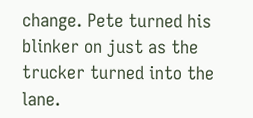change. Pete turned his blinker on just as the trucker turned into the lane.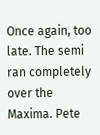Once again, too late. The semi ran completely over the Maxima. Pete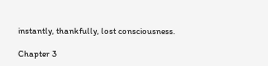instantly, thankfully, lost consciousness.

Chapter 3